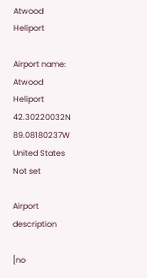Atwood Heliport

Airport name:
Atwood Heliport
42.30220032N 89.08180237W
United States
Not set

Airport description

[no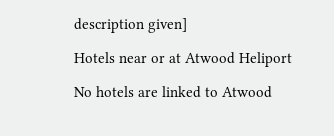description given]

Hotels near or at Atwood Heliport

No hotels are linked to Atwood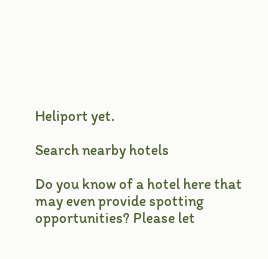Heliport yet.

Search nearby hotels

Do you know of a hotel here that may even provide spotting opportunities? Please let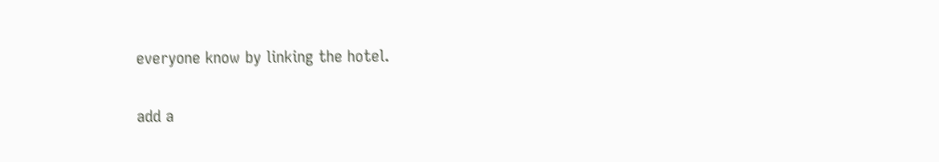everyone know by linking the hotel.

add a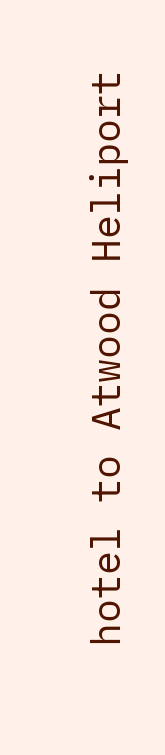hotel to Atwood Heliport